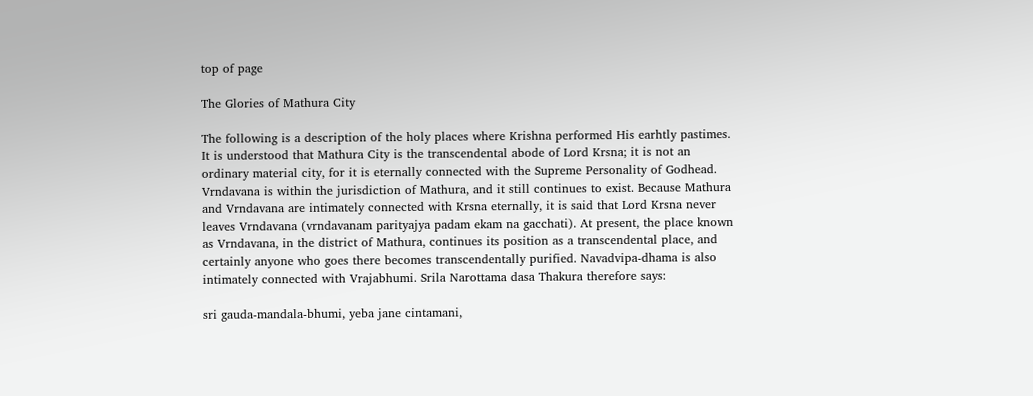top of page

The Glories of Mathura City

The following is a description of the holy places where Krishna performed His earhtly pastimes. It is understood that Mathura City is the transcendental abode of Lord Krsna; it is not an ordinary material city, for it is eternally connected with the Supreme Personality of Godhead. Vrndavana is within the jurisdiction of Mathura, and it still continues to exist. Because Mathura and Vrndavana are intimately connected with Krsna eternally, it is said that Lord Krsna never leaves Vrndavana (vrndavanam parityajya padam ekam na gacchati). At present, the place known as Vrndavana, in the district of Mathura, continues its position as a transcendental place, and certainly anyone who goes there becomes transcendentally purified. Navadvipa-dhama is also intimately connected with Vrajabhumi. Srila Narottama dasa Thakura therefore says:

sri gauda-mandala-bhumi, yeba jane cintamani,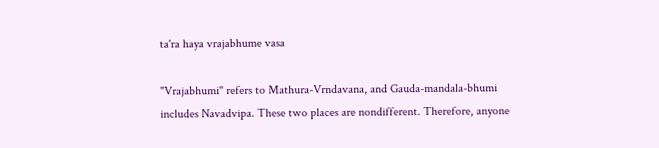ta'ra haya vrajabhume vasa

"Vrajabhumi" refers to Mathura-Vrndavana, and Gauda-mandala-bhumi includes Navadvipa. These two places are nondifferent. Therefore, anyone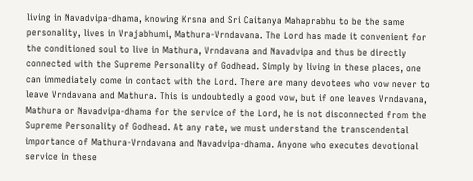living in Navadvipa-dhama, knowing Krsna and Sri Caitanya Mahaprabhu to be the same personality, lives in Vrajabhumi, Mathura-Vrndavana. The Lord has made it convenient for the conditioned soul to live in Mathura, Vrndavana and Navadvipa and thus be directly connected with the Supreme Personality of Godhead. Simply by living in these places, one can immediately come in contact with the Lord. There are many devotees who vow never to leave Vrndavana and Mathura. This is undoubtedly a good vow, but if one leaves Vrndavana, Mathura or Navadvipa-dhama for the service of the Lord, he is not disconnected from the Supreme Personality of Godhead. At any rate, we must understand the transcendental importance of Mathura-Vrndavana and Navadvipa-dhama. Anyone who executes devotional service in these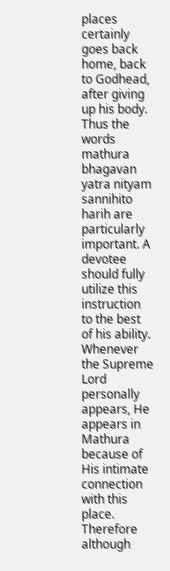places certainly goes back home, back to Godhead, after giving up his body. Thus the words mathura bhagavan yatra nityam sannihito harih are particularly important. A devotee should fully utilize this instruction to the best of his ability. Whenever the Supreme Lord personally appears, He appears in Mathura because of His intimate connection with this place. Therefore although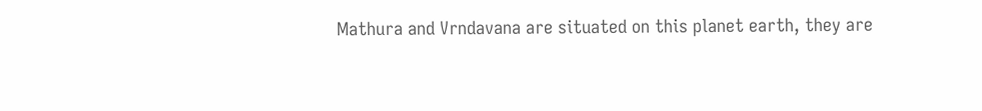Mathura and Vrndavana are situated on this planet earth, they are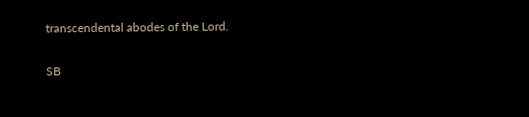transcendental abodes of the Lord.

SB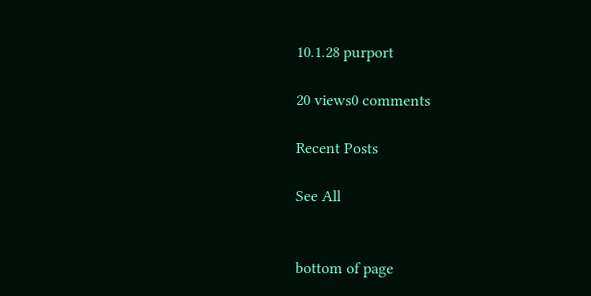10.1.28 purport

20 views0 comments

Recent Posts

See All


bottom of page